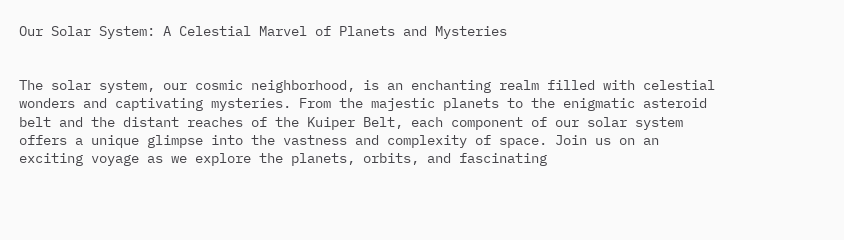Our Solar System: A Celestial Marvel of Planets and Mysteries


The solar system, our cosmic neighborhood, is an enchanting realm filled with celestial wonders and captivating mysteries. From the majestic planets to the enigmatic asteroid belt and the distant reaches of the Kuiper Belt, each component of our solar system offers a unique glimpse into the vastness and complexity of space. Join us on an exciting voyage as we explore the planets, orbits, and fascinating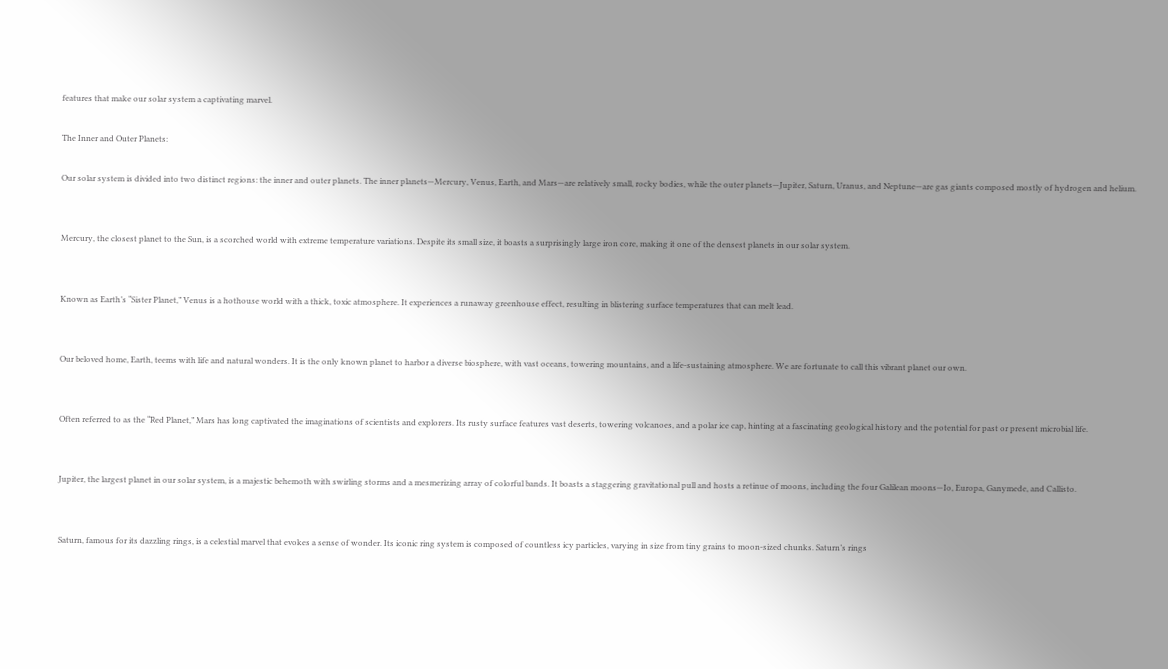features that make our solar system a captivating marvel.

The Inner and Outer Planets:

Our solar system is divided into two distinct regions: the inner and outer planets. The inner planets—Mercury, Venus, Earth, and Mars—are relatively small, rocky bodies, while the outer planets—Jupiter, Saturn, Uranus, and Neptune—are gas giants composed mostly of hydrogen and helium.


Mercury, the closest planet to the Sun, is a scorched world with extreme temperature variations. Despite its small size, it boasts a surprisingly large iron core, making it one of the densest planets in our solar system.


Known as Earth’s “Sister Planet,” Venus is a hothouse world with a thick, toxic atmosphere. It experiences a runaway greenhouse effect, resulting in blistering surface temperatures that can melt lead.


Our beloved home, Earth, teems with life and natural wonders. It is the only known planet to harbor a diverse biosphere, with vast oceans, towering mountains, and a life-sustaining atmosphere. We are fortunate to call this vibrant planet our own.


Often referred to as the “Red Planet,” Mars has long captivated the imaginations of scientists and explorers. Its rusty surface features vast deserts, towering volcanoes, and a polar ice cap, hinting at a fascinating geological history and the potential for past or present microbial life.


Jupiter, the largest planet in our solar system, is a majestic behemoth with swirling storms and a mesmerizing array of colorful bands. It boasts a staggering gravitational pull and hosts a retinue of moons, including the four Galilean moons—Io, Europa, Ganymede, and Callisto.


Saturn, famous for its dazzling rings, is a celestial marvel that evokes a sense of wonder. Its iconic ring system is composed of countless icy particles, varying in size from tiny grains to moon-sized chunks. Saturn’s rings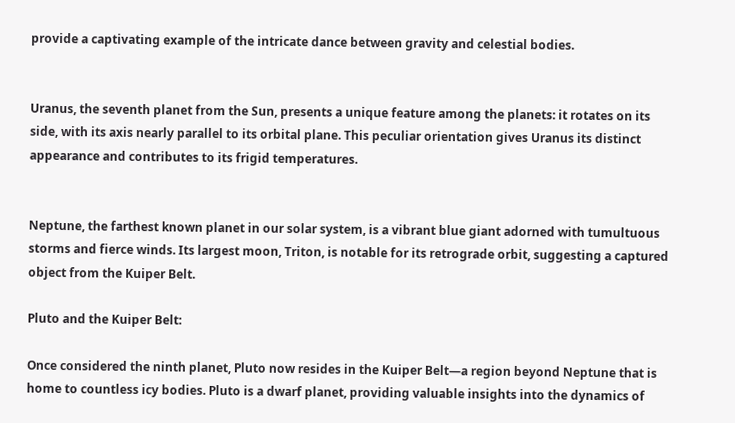provide a captivating example of the intricate dance between gravity and celestial bodies.


Uranus, the seventh planet from the Sun, presents a unique feature among the planets: it rotates on its side, with its axis nearly parallel to its orbital plane. This peculiar orientation gives Uranus its distinct appearance and contributes to its frigid temperatures.


Neptune, the farthest known planet in our solar system, is a vibrant blue giant adorned with tumultuous storms and fierce winds. Its largest moon, Triton, is notable for its retrograde orbit, suggesting a captured object from the Kuiper Belt.

Pluto and the Kuiper Belt:

Once considered the ninth planet, Pluto now resides in the Kuiper Belt—a region beyond Neptune that is home to countless icy bodies. Pluto is a dwarf planet, providing valuable insights into the dynamics of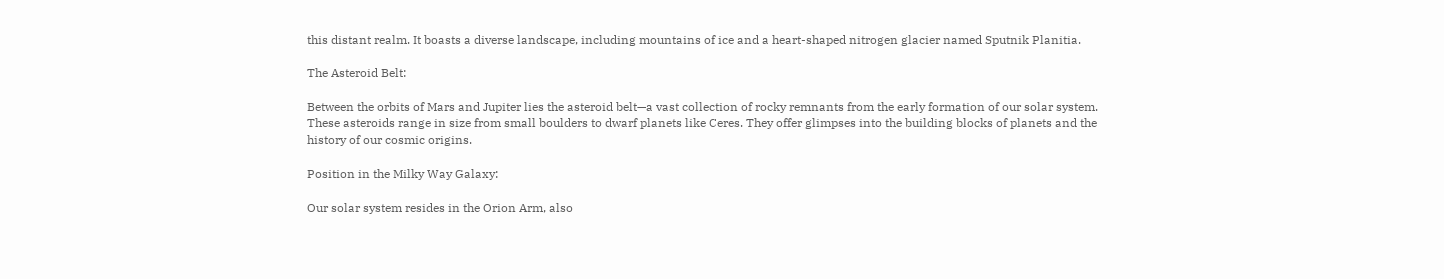this distant realm. It boasts a diverse landscape, including mountains of ice and a heart-shaped nitrogen glacier named Sputnik Planitia.

The Asteroid Belt:

Between the orbits of Mars and Jupiter lies the asteroid belt—a vast collection of rocky remnants from the early formation of our solar system. These asteroids range in size from small boulders to dwarf planets like Ceres. They offer glimpses into the building blocks of planets and the history of our cosmic origins.

Position in the Milky Way Galaxy:

Our solar system resides in the Orion Arm, also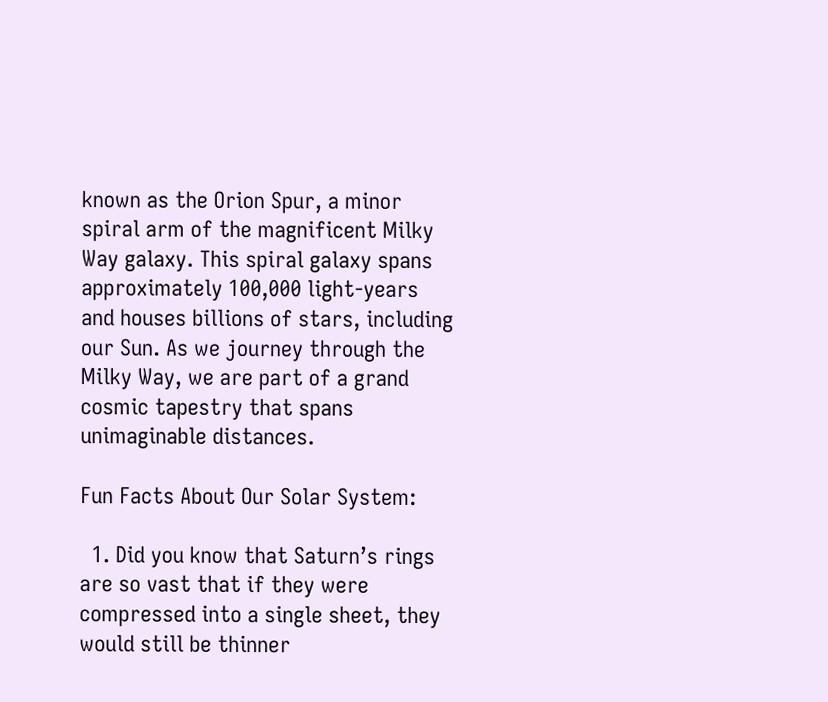known as the Orion Spur, a minor spiral arm of the magnificent Milky Way galaxy. This spiral galaxy spans approximately 100,000 light-years and houses billions of stars, including our Sun. As we journey through the Milky Way, we are part of a grand cosmic tapestry that spans unimaginable distances.

Fun Facts About Our Solar System:

  1. Did you know that Saturn’s rings are so vast that if they were compressed into a single sheet, they would still be thinner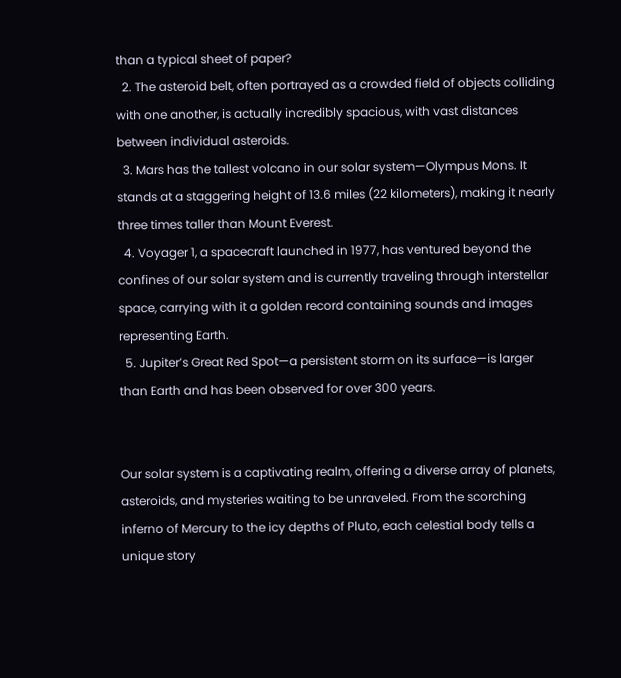than a typical sheet of paper?
  2. The asteroid belt, often portrayed as a crowded field of objects colliding with one another, is actually incredibly spacious, with vast distances between individual asteroids.
  3. Mars has the tallest volcano in our solar system—Olympus Mons. It stands at a staggering height of 13.6 miles (22 kilometers), making it nearly three times taller than Mount Everest.
  4. Voyager 1, a spacecraft launched in 1977, has ventured beyond the confines of our solar system and is currently traveling through interstellar space, carrying with it a golden record containing sounds and images representing Earth.
  5. Jupiter’s Great Red Spot—a persistent storm on its surface—is larger than Earth and has been observed for over 300 years.


Our solar system is a captivating realm, offering a diverse array of planets, asteroids, and mysteries waiting to be unraveled. From the scorching inferno of Mercury to the icy depths of Pluto, each celestial body tells a unique story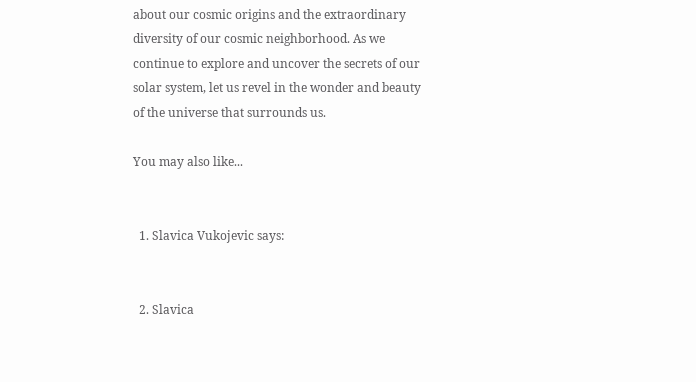about our cosmic origins and the extraordinary diversity of our cosmic neighborhood. As we continue to explore and uncover the secrets of our solar system, let us revel in the wonder and beauty of the universe that surrounds us.

You may also like...


  1. Slavica Vukojevic says:


  2. Slavica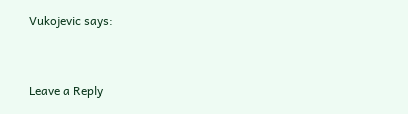Vukojevic says:


Leave a Reply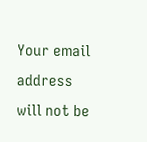Your email address will not be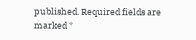published. Required fields are marked *